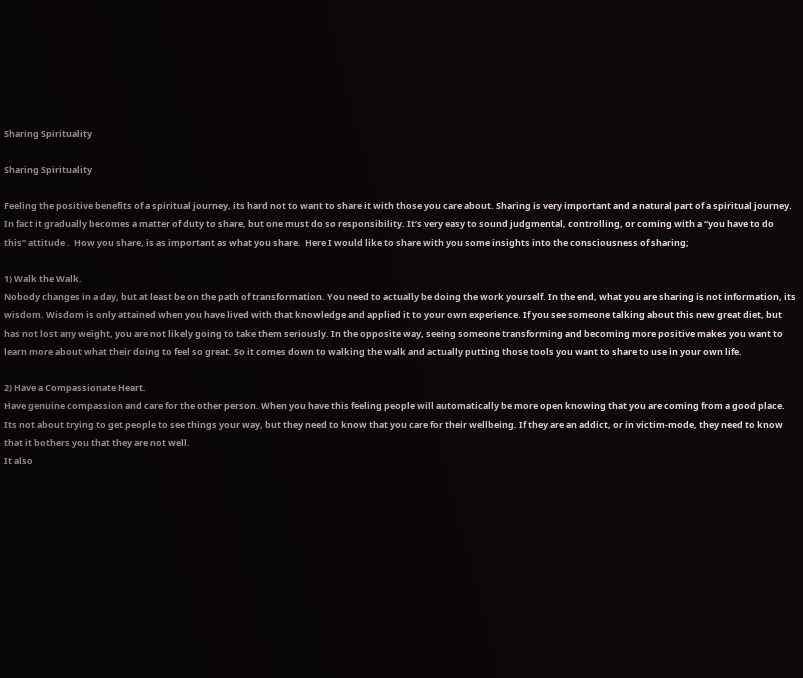Sharing Spirituality

Sharing Spirituality

Feeling the positive benefits of a spiritual journey, its hard not to want to share it with those you care about. Sharing is very important and a natural part of a spiritual journey. In fact it gradually becomes a matter of duty to share, but one must do so responsibility. It’s very easy to sound judgmental, controlling, or coming with a “you have to do this” attitude .  How you share, is as important as what you share.  Here I would like to share with you some insights into the consciousness of sharing;

1) Walk the Walk.
Nobody changes in a day, but at least be on the path of transformation. You need to actually be doing the work yourself. In the end, what you are sharing is not information, its wisdom. Wisdom is only attained when you have lived with that knowledge and applied it to your own experience. If you see someone talking about this new great diet, but has not lost any weight, you are not likely going to take them seriously. In the opposite way, seeing someone transforming and becoming more positive makes you want to learn more about what their doing to feel so great. So it comes down to walking the walk and actually putting those tools you want to share to use in your own life.

2) Have a Compassionate Heart.
Have genuine compassion and care for the other person. When you have this feeling people will automatically be more open knowing that you are coming from a good place. Its not about trying to get people to see things your way, but they need to know that you care for their wellbeing. If they are an addict, or in victim-mode, they need to know that it bothers you that they are not well.
It also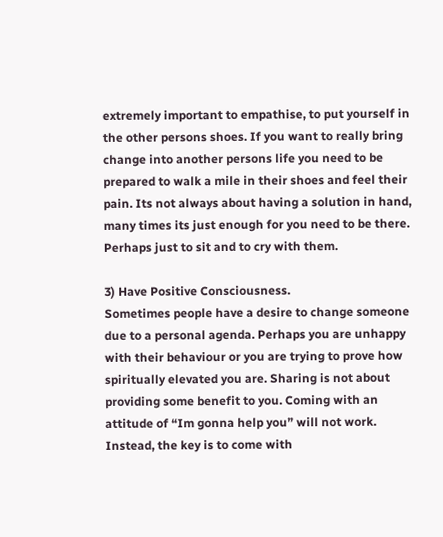extremely important to empathise, to put yourself in the other persons shoes. If you want to really bring change into another persons life you need to be prepared to walk a mile in their shoes and feel their pain. Its not always about having a solution in hand, many times its just enough for you need to be there. Perhaps just to sit and to cry with them.

3) Have Positive Consciousness.
Sometimes people have a desire to change someone due to a personal agenda. Perhaps you are unhappy with their behaviour or you are trying to prove how spiritually elevated you are. Sharing is not about providing some benefit to you. Coming with an attitude of “Im gonna help you” will not work. Instead, the key is to come with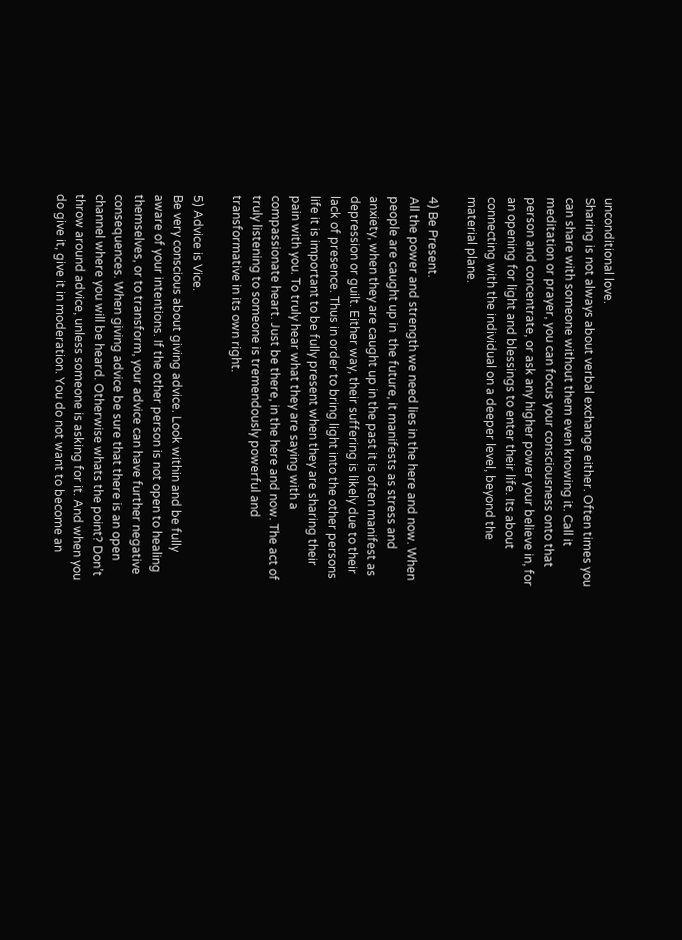unconditional love.
Sharing is not always about verbal exchange either. Often times you can share with someone without them even knowing it. Call it meditation or prayer, you can focus your consciousness onto that person and concentrate, or ask any higher power your believe in, for an opening for light and blessings to enter their life. Its about connecting with the individual on a deeper level, beyond the material plane.

4) Be Present.
All the power and strength we need lies in the here and now. When people are caught up in  the future, it manifests as stress and anxiety, when they are caught up in the past it is often manifest as depression or guilt. Either way, their suffering is likely due to their lack of presence. Thus in order to bring light into the other persons life it is important to be fully present when they are sharing their pain with you. To truly hear what they are saying with a compassionate heart. Just be there, in the here and now. The act of truly listening to someone is tremendously powerful and transformative in its own right.

5) Advice is Vice.
Be very conscious about giving advice. Look within and be fully aware of your intentions. If the other person is not open to healing themselves, or to transform, your advice can have further negative consequences. When giving advice be sure that there is an open channel where you will be heard. Otherwise whats the point? Don’t throw around advice, unless someone is asking for it. And when you do give it, give it in moderation. You do not want to become an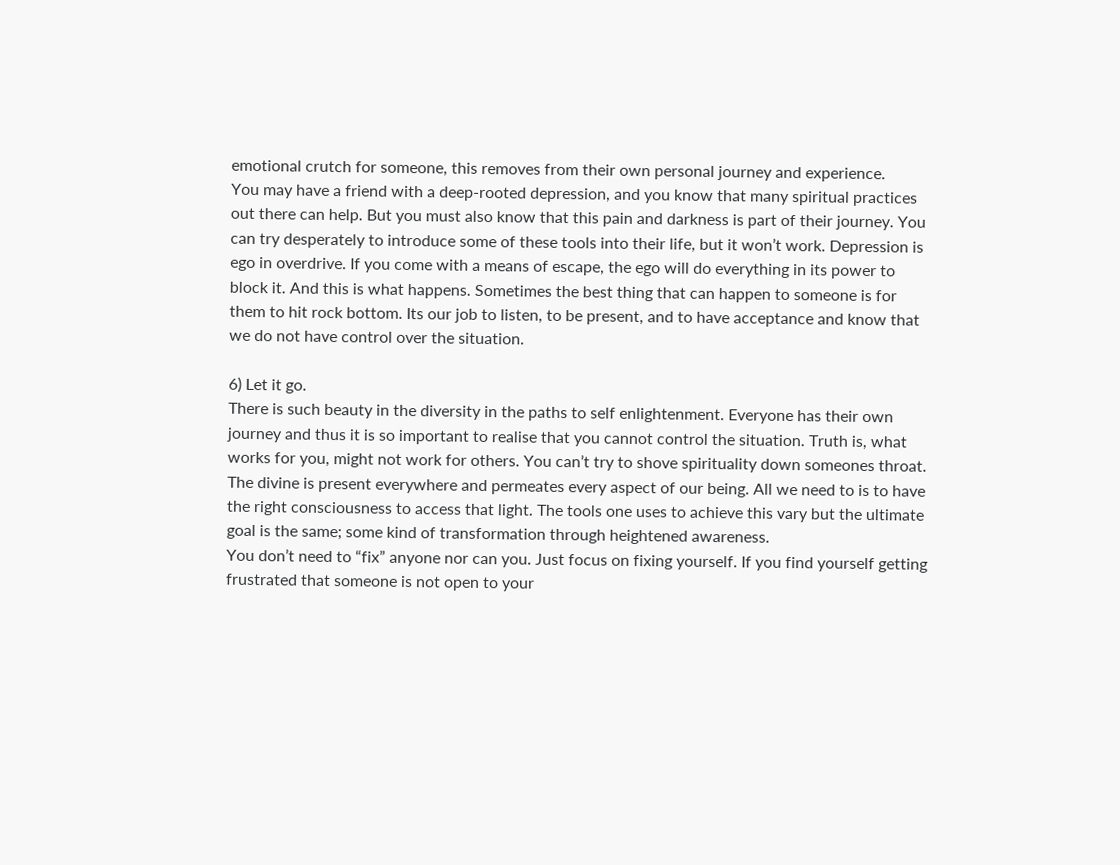emotional crutch for someone, this removes from their own personal journey and experience.
You may have a friend with a deep-rooted depression, and you know that many spiritual practices out there can help. But you must also know that this pain and darkness is part of their journey. You can try desperately to introduce some of these tools into their life, but it won’t work. Depression is ego in overdrive. If you come with a means of escape, the ego will do everything in its power to block it. And this is what happens. Sometimes the best thing that can happen to someone is for them to hit rock bottom. Its our job to listen, to be present, and to have acceptance and know that we do not have control over the situation.

6) Let it go.
There is such beauty in the diversity in the paths to self enlightenment. Everyone has their own journey and thus it is so important to realise that you cannot control the situation. Truth is, what works for you, might not work for others. You can’t try to shove spirituality down someones throat. The divine is present everywhere and permeates every aspect of our being. All we need to is to have the right consciousness to access that light. The tools one uses to achieve this vary but the ultimate goal is the same; some kind of transformation through heightened awareness.
You don’t need to “fix” anyone nor can you. Just focus on fixing yourself. If you find yourself getting frustrated that someone is not open to your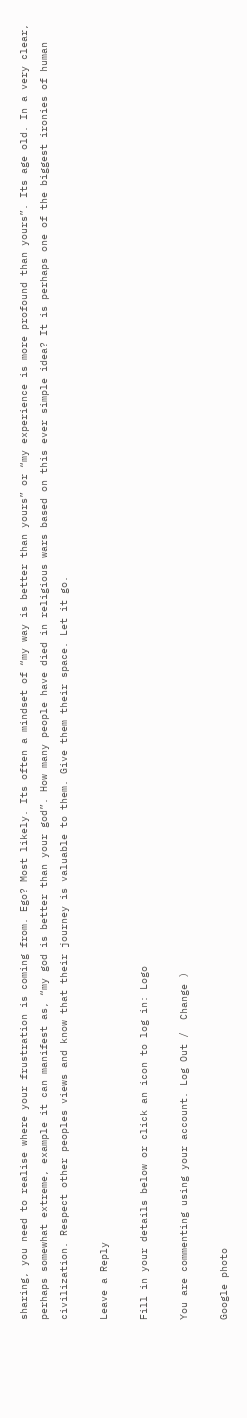sharing, you need to realise where your frustration is coming from. Ego? Most likely. Its often a mindset of “my way is better than yours” or “my experience is more profound than yours”. Its age old. In a very clear, perhaps somewhat extreme, example it can manifest as, “my god is better than your god”. How many people have died in religious wars based on this ever simple idea? It is perhaps one of the biggest ironies of human civilization. Respect other peoples views and know that their journey is valuable to them. Give them their space. Let it go.

Leave a Reply

Fill in your details below or click an icon to log in: Logo

You are commenting using your account. Log Out /  Change )

Google photo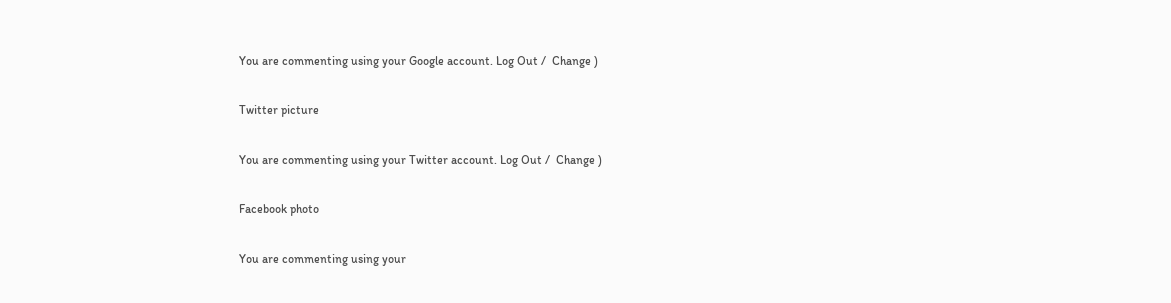You are commenting using your Google account. Log Out /  Change )

Twitter picture

You are commenting using your Twitter account. Log Out /  Change )

Facebook photo

You are commenting using your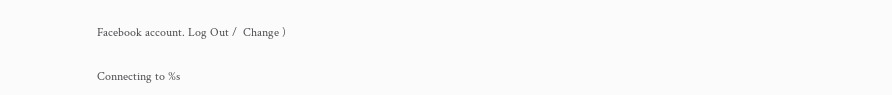Facebook account. Log Out /  Change )

Connecting to %s